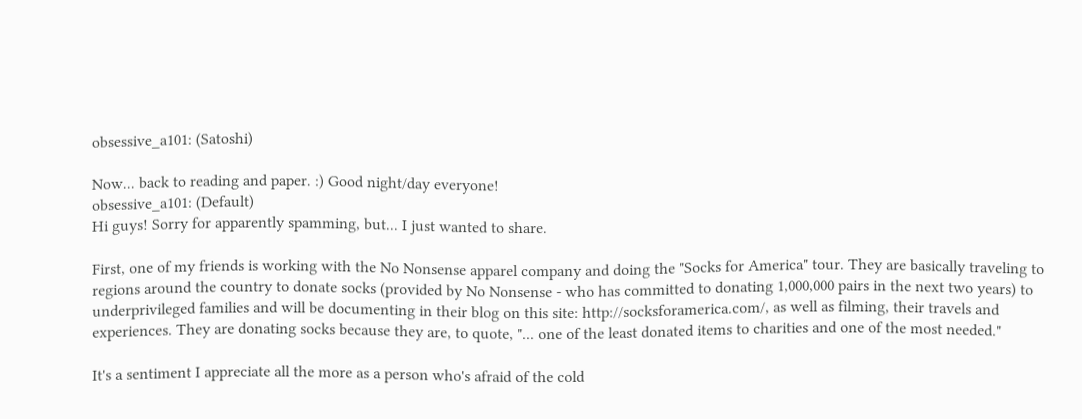obsessive_a101: (Satoshi)

Now... back to reading and paper. :) Good night/day everyone!
obsessive_a101: (Default)
Hi guys! Sorry for apparently spamming, but... I just wanted to share.

First, one of my friends is working with the No Nonsense apparel company and doing the "Socks for America" tour. They are basically traveling to regions around the country to donate socks (provided by No Nonsense - who has committed to donating 1,000,000 pairs in the next two years) to underprivileged families and will be documenting in their blog on this site: http://socksforamerica.com/, as well as filming, their travels and experiences. They are donating socks because they are, to quote, "... one of the least donated items to charities and one of the most needed."

It's a sentiment I appreciate all the more as a person who's afraid of the cold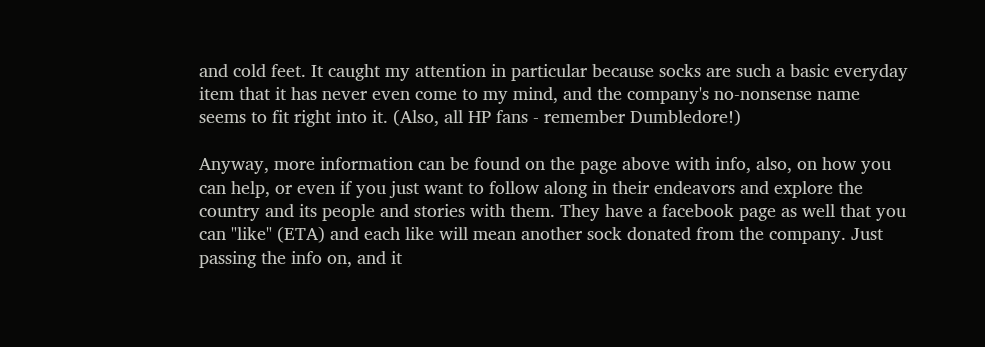and cold feet. It caught my attention in particular because socks are such a basic everyday item that it has never even come to my mind, and the company's no-nonsense name seems to fit right into it. (Also, all HP fans - remember Dumbledore!)

Anyway, more information can be found on the page above with info, also, on how you can help, or even if you just want to follow along in their endeavors and explore the country and its people and stories with them. They have a facebook page as well that you can "like" (ETA) and each like will mean another sock donated from the company. Just passing the info on, and it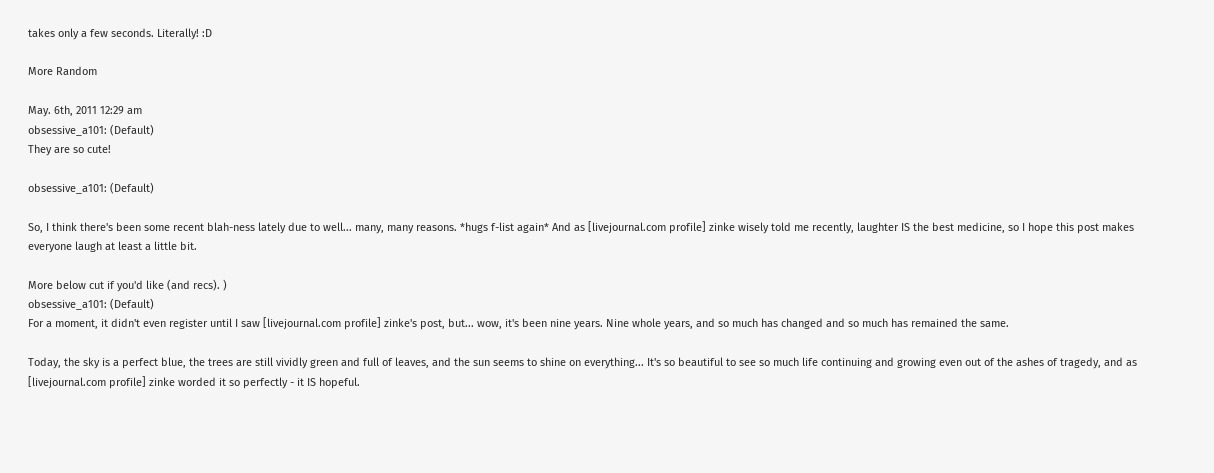takes only a few seconds. Literally! :D

More Random

May. 6th, 2011 12:29 am
obsessive_a101: (Default)
They are so cute!

obsessive_a101: (Default)

So, I think there's been some recent blah-ness lately due to well... many, many reasons. *hugs f-list again* And as [livejournal.com profile] zinke wisely told me recently, laughter IS the best medicine, so I hope this post makes everyone laugh at least a little bit.

More below cut if you'd like (and recs). )
obsessive_a101: (Default)
For a moment, it didn't even register until I saw [livejournal.com profile] zinke's post, but... wow, it's been nine years. Nine whole years, and so much has changed and so much has remained the same.

Today, the sky is a perfect blue, the trees are still vividly green and full of leaves, and the sun seems to shine on everything... It's so beautiful to see so much life continuing and growing even out of the ashes of tragedy, and as [livejournal.com profile] zinke worded it so perfectly - it IS hopeful.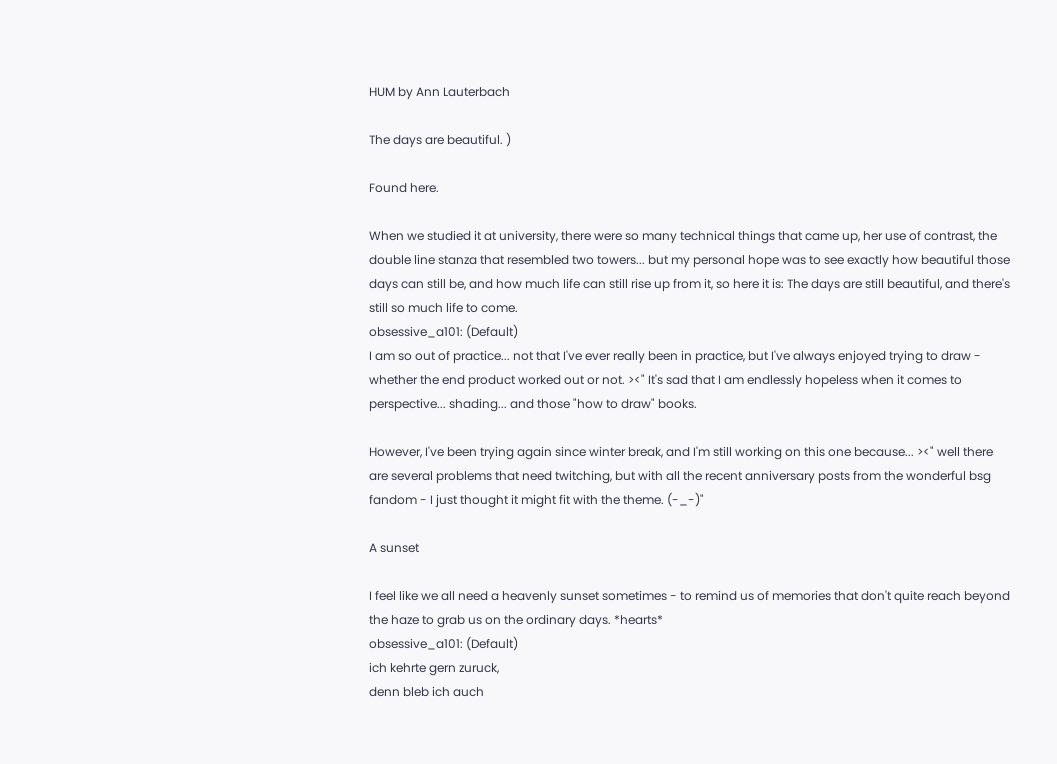HUM by Ann Lauterbach

The days are beautiful. )

Found here.

When we studied it at university, there were so many technical things that came up, her use of contrast, the double line stanza that resembled two towers... but my personal hope was to see exactly how beautiful those days can still be, and how much life can still rise up from it, so here it is: The days are still beautiful, and there's still so much life to come.
obsessive_a101: (Default)
I am so out of practice... not that I've ever really been in practice, but I've always enjoyed trying to draw - whether the end product worked out or not. ><" It's sad that I am endlessly hopeless when it comes to perspective... shading... and those "how to draw" books.

However, I've been trying again since winter break, and I'm still working on this one because... ><" well there are several problems that need twitching, but with all the recent anniversary posts from the wonderful bsg fandom - I just thought it might fit with the theme. (-_-)"

A sunset

I feel like we all need a heavenly sunset sometimes - to remind us of memories that don't quite reach beyond the haze to grab us on the ordinary days. *hearts*
obsessive_a101: (Default)
ich kehrte gern zuruck,
denn bleb ich auch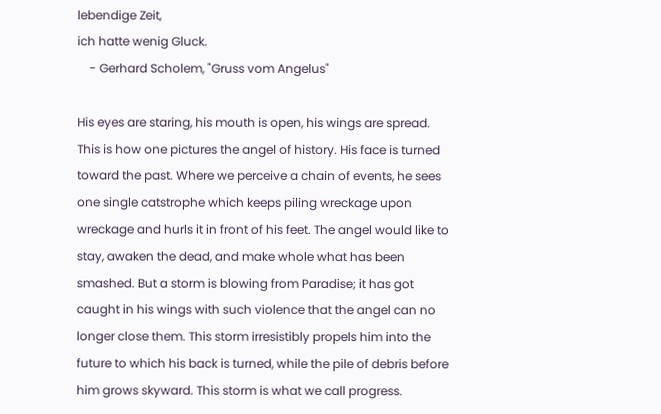lebendige Zeit,
ich hatte wenig Gluck.
    - Gerhard Scholem, "Gruss vom Angelus"

His eyes are staring, his mouth is open, his wings are spread. This is how one pictures the angel of history. His face is turned toward the past. Where we perceive a chain of events, he sees one single catstrophe which keeps piling wreckage upon wreckage and hurls it in front of his feet. The angel would like to stay, awaken the dead, and make whole what has been smashed. But a storm is blowing from Paradise; it has got caught in his wings with such violence that the angel can no longer close them. This storm irresistibly propels him into the future to which his back is turned, while the pile of debris before him grows skyward. This storm is what we call progress.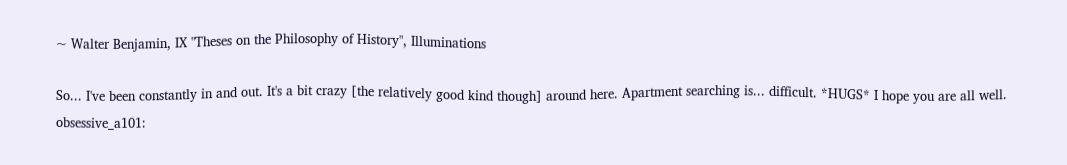~ Walter Benjamin, IX "Theses on the Philosophy of History", Illuminations

So... I've been constantly in and out. It's a bit crazy [the relatively good kind though] around here. Apartment searching is... difficult. *HUGS* I hope you are all well.
obsessive_a101: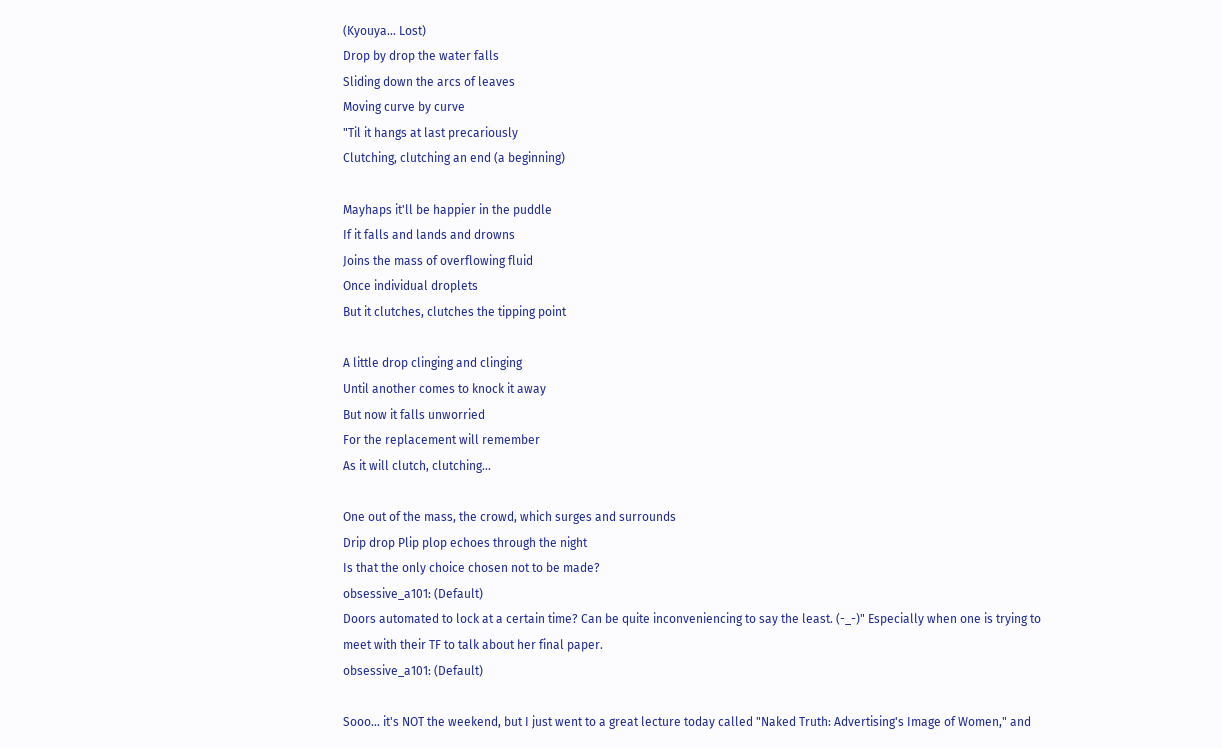(Kyouya... Lost)
Drop by drop the water falls
Sliding down the arcs of leaves
Moving curve by curve
"Til it hangs at last precariously
Clutching, clutching an end (a beginning)

Mayhaps it'll be happier in the puddle
If it falls and lands and drowns
Joins the mass of overflowing fluid
Once individual droplets
But it clutches, clutches the tipping point

A little drop clinging and clinging
Until another comes to knock it away
But now it falls unworried
For the replacement will remember
As it will clutch, clutching...

One out of the mass, the crowd, which surges and surrounds
Drip drop Plip plop echoes through the night
Is that the only choice chosen not to be made?
obsessive_a101: (Default)
Doors automated to lock at a certain time? Can be quite inconveniencing to say the least. (-_-)" Especially when one is trying to meet with their TF to talk about her final paper.
obsessive_a101: (Default)

Sooo... it's NOT the weekend, but I just went to a great lecture today called "Naked Truth: Advertising's Image of Women," and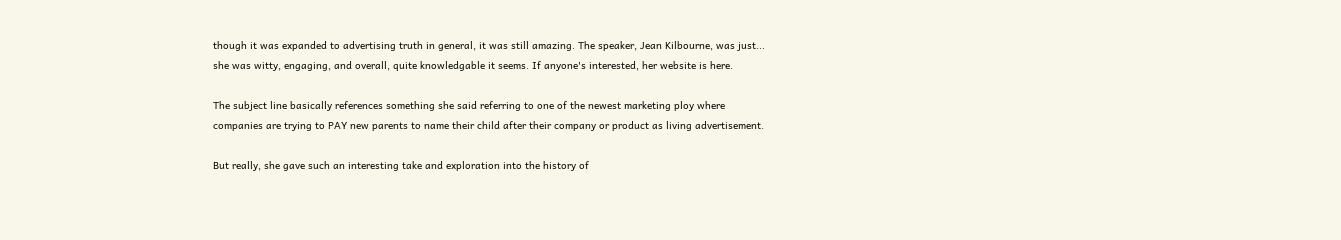though it was expanded to advertising truth in general, it was still amazing. The speaker, Jean Kilbourne, was just... she was witty, engaging, and overall, quite knowledgable it seems. If anyone's interested, her website is here.

The subject line basically references something she said referring to one of the newest marketing ploy where companies are trying to PAY new parents to name their child after their company or product as living advertisement.

But really, she gave such an interesting take and exploration into the history of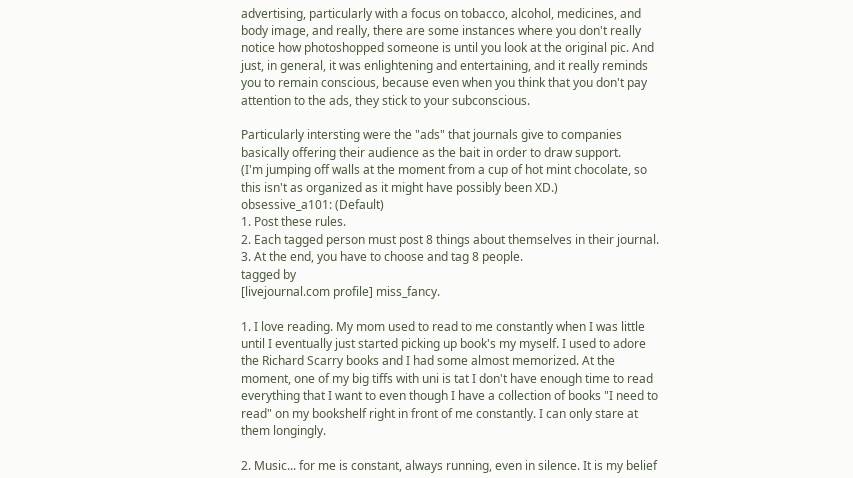advertising, particularly with a focus on tobacco, alcohol, medicines, and body image, and really, there are some instances where you don't really notice how photoshopped someone is until you look at the original pic. And just, in general, it was enlightening and entertaining, and it really reminds you to remain conscious, because even when you think that you don't pay attention to the ads, they stick to your subconscious.

Particularly intersting were the "ads" that journals give to companies basically offering their audience as the bait in order to draw support.
(I'm jumping off walls at the moment from a cup of hot mint chocolate, so this isn't as organized as it might have possibly been XD.)
obsessive_a101: (Default)
1. Post these rules.
2. Each tagged person must post 8 things about themselves in their journal.
3. At the end, you have to choose and tag 8 people.
tagged by
[livejournal.com profile] miss_fancy.

1. I love reading. My mom used to read to me constantly when I was little until I eventually just started picking up book's my myself. I used to adore the Richard Scarry books and I had some almost memorized. At the moment, one of my big tiffs with uni is tat I don't have enough time to read everything that I want to even though I have a collection of books "I need to read" on my bookshelf right in front of me constantly. I can only stare at them longingly.

2. Music... for me is constant, always running, even in silence. It is my belief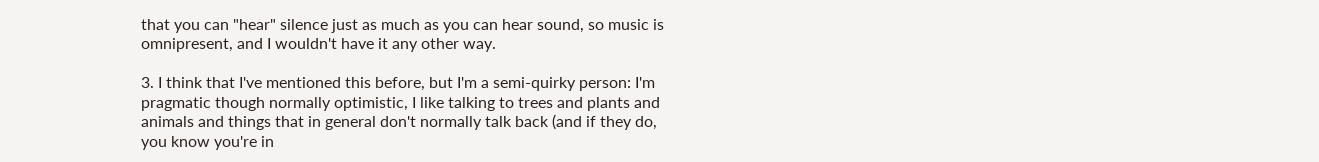that you can "hear" silence just as much as you can hear sound, so music is omnipresent, and I wouldn't have it any other way.

3. I think that I've mentioned this before, but I'm a semi-quirky person: I'm pragmatic though normally optimistic, I like talking to trees and plants and animals and things that in general don't normally talk back (and if they do, you know you're in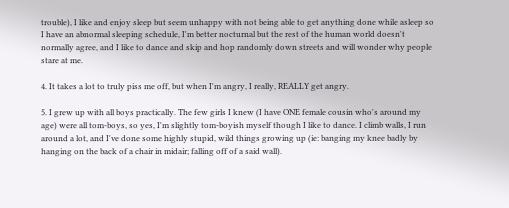trouble), I like and enjoy sleep but seem unhappy with not being able to get anything done while asleep so I have an abnormal sleeping schedule, I'm better nocturnal but the rest of the human world doesn't normally agree, and I like to dance and skip and hop randomly down streets and will wonder why people stare at me.

4. It takes a lot to truly piss me off, but when I'm angry, I really, REALLY get angry.

5. I grew up with all boys practically. The few girls I knew (I have ONE female cousin who's around my age) were all tom-boys, so yes, I'm slightly tom-boyish myself though I like to dance. I climb walls, I run around a lot, and I've done some highly stupid, wild things growing up (ie: banging my knee badly by hanging on the back of a chair in midair; falling off of a said wall).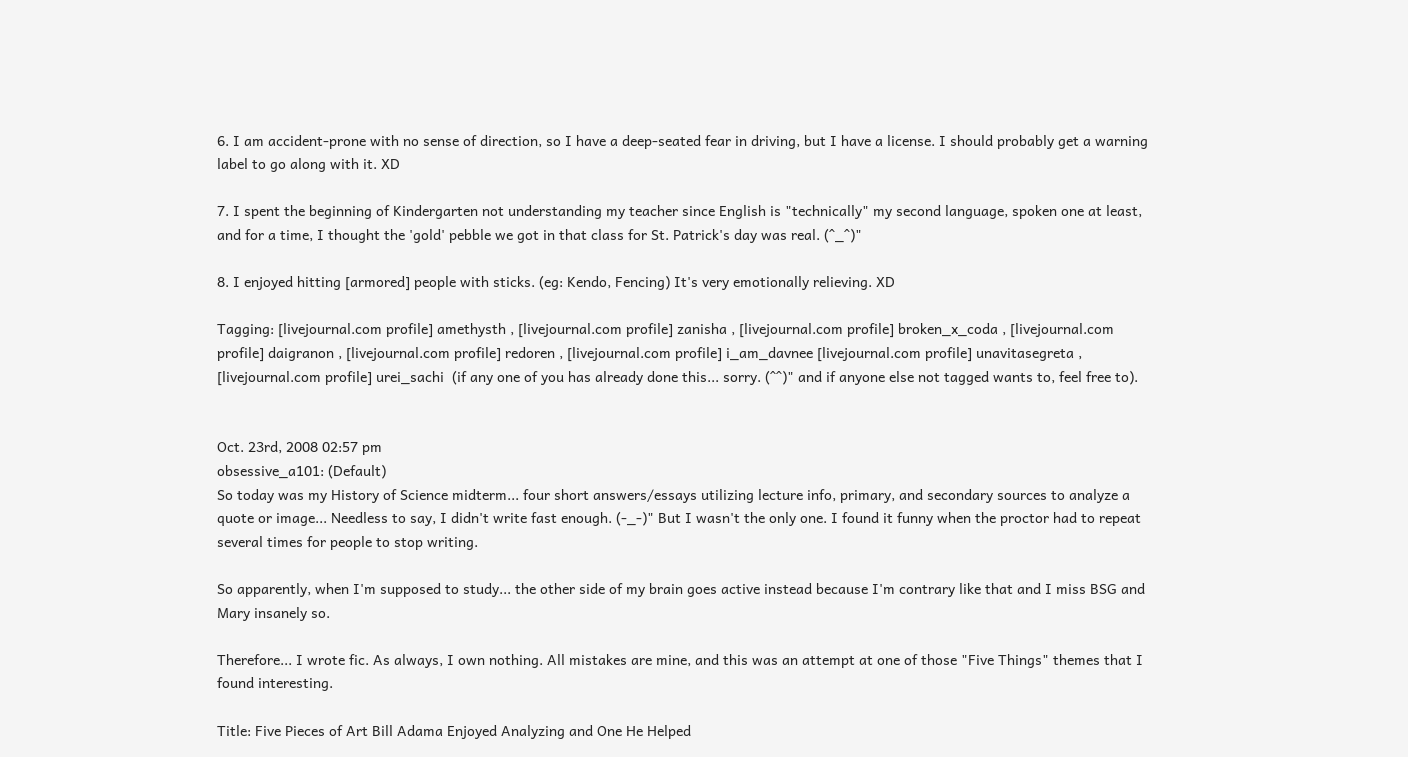6. I am accident-prone with no sense of direction, so I have a deep-seated fear in driving, but I have a license. I should probably get a warning label to go along with it. XD

7. I spent the beginning of Kindergarten not understanding my teacher since English is "technically" my second language, spoken one at least, and for a time, I thought the 'gold' pebble we got in that class for St. Patrick's day was real. (^_^)"

8. I enjoyed hitting [armored] people with sticks. (eg: Kendo, Fencing) It's very emotionally relieving. XD

Tagging: [livejournal.com profile] amethysth , [livejournal.com profile] zanisha , [livejournal.com profile] broken_x_coda , [livejournal.com profile] daigranon , [livejournal.com profile] redoren , [livejournal.com profile] i_am_davnee [livejournal.com profile] unavitasegreta , [livejournal.com profile] urei_sachi  (if any one of you has already done this... sorry. (^^)" and if anyone else not tagged wants to, feel free to).


Oct. 23rd, 2008 02:57 pm
obsessive_a101: (Default)
So today was my History of Science midterm... four short answers/essays utilizing lecture info, primary, and secondary sources to analyze a quote or image... Needless to say, I didn't write fast enough. (-_-)" But I wasn't the only one. I found it funny when the proctor had to repeat several times for people to stop writing.

So apparently, when I'm supposed to study... the other side of my brain goes active instead because I'm contrary like that and I miss BSG and Mary insanely so.

Therefore... I wrote fic. As always, I own nothing. All mistakes are mine, and this was an attempt at one of those "Five Things" themes that I found interesting.

Title: Five Pieces of Art Bill Adama Enjoyed Analyzing and One He Helped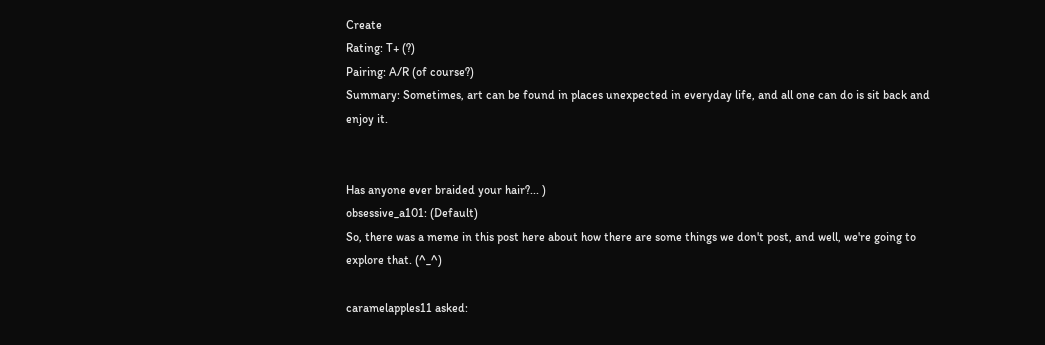Create
Rating: T+ (?)
Pairing: A/R (of course?)
Summary: Sometimes, art can be found in places unexpected in everyday life, and all one can do is sit back and enjoy it.


Has anyone ever braided your hair?... )
obsessive_a101: (Default)
So, there was a meme in this post here about how there are some things we don't post, and well, we're going to explore that. (^_^)

caramelapples11 asked: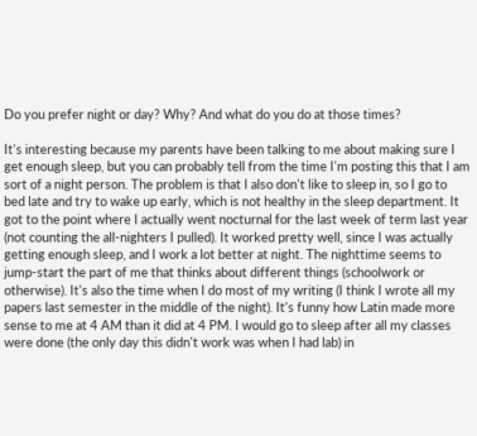Do you prefer night or day? Why? And what do you do at those times?

It's interesting because my parents have been talking to me about making sure I get enough sleep, but you can probably tell from the time I'm posting this that I am sort of a night person. The problem is that I also don't like to sleep in, so I go to bed late and try to wake up early, which is not healthy in the sleep department. It got to the point where I actually went nocturnal for the last week of term last year (not counting the all-nighters I pulled). It worked pretty well, since I was actually getting enough sleep, and I work a lot better at night. The nighttime seems to jump-start the part of me that thinks about different things (schoolwork or otherwise). It's also the time when I do most of my writing (I think I wrote all my papers last semester in the middle of the night). It's funny how Latin made more sense to me at 4 AM than it did at 4 PM. I would go to sleep after all my classes were done (the only day this didn't work was when I had lab) in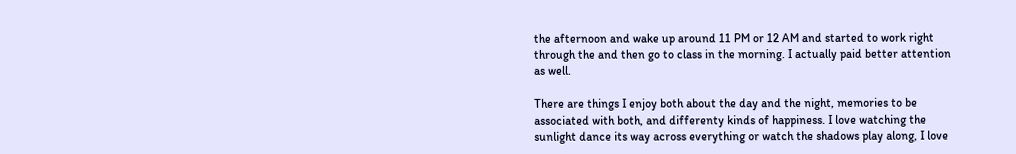the afternoon and wake up around 11 PM or 12 AM and started to work right through the and then go to class in the morning. I actually paid better attention as well.

There are things I enjoy both about the day and the night, memories to be associated with both, and differenty kinds of happiness. I love watching the sunlight dance its way across everything or watch the shadows play along, I love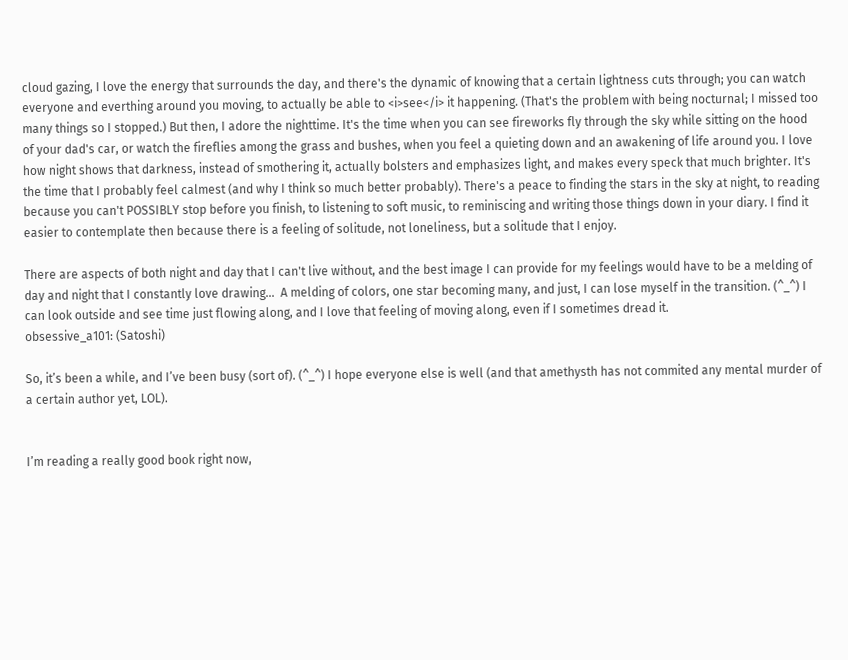cloud gazing, I love the energy that surrounds the day, and there's the dynamic of knowing that a certain lightness cuts through; you can watch everyone and everthing around you moving, to actually be able to <i>see</i> it happening. (That's the problem with being nocturnal; I missed too many things so I stopped.) But then, I adore the nighttime. It's the time when you can see fireworks fly through the sky while sitting on the hood of your dad's car, or watch the fireflies among the grass and bushes, when you feel a quieting down and an awakening of life around you. I love how night shows that darkness, instead of smothering it, actually bolsters and emphasizes light, and makes every speck that much brighter. It's the time that I probably feel calmest (and why I think so much better probably). There's a peace to finding the stars in the sky at night, to reading because you can't POSSIBLY stop before you finish, to listening to soft music, to reminiscing and writing those things down in your diary. I find it easier to contemplate then because there is a feeling of solitude, not loneliness, but a solitude that I enjoy.

There are aspects of both night and day that I can't live without, and the best image I can provide for my feelings would have to be a melding of day and night that I constantly love drawing...  A melding of colors, one star becoming many, and just, I can lose myself in the transition. (^_^) I can look outside and see time just flowing along, and I love that feeling of moving along, even if I sometimes dread it.
obsessive_a101: (Satoshi)

So, it’s been a while, and I’ve been busy (sort of). (^_^) I hope everyone else is well (and that amethysth has not commited any mental murder of a certain author yet, LOL).


I’m reading a really good book right now,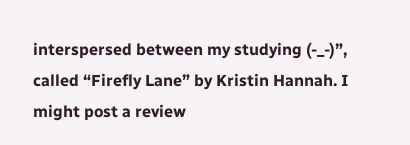interspersed between my studying (-_-)”, called “Firefly Lane” by Kristin Hannah. I might post a review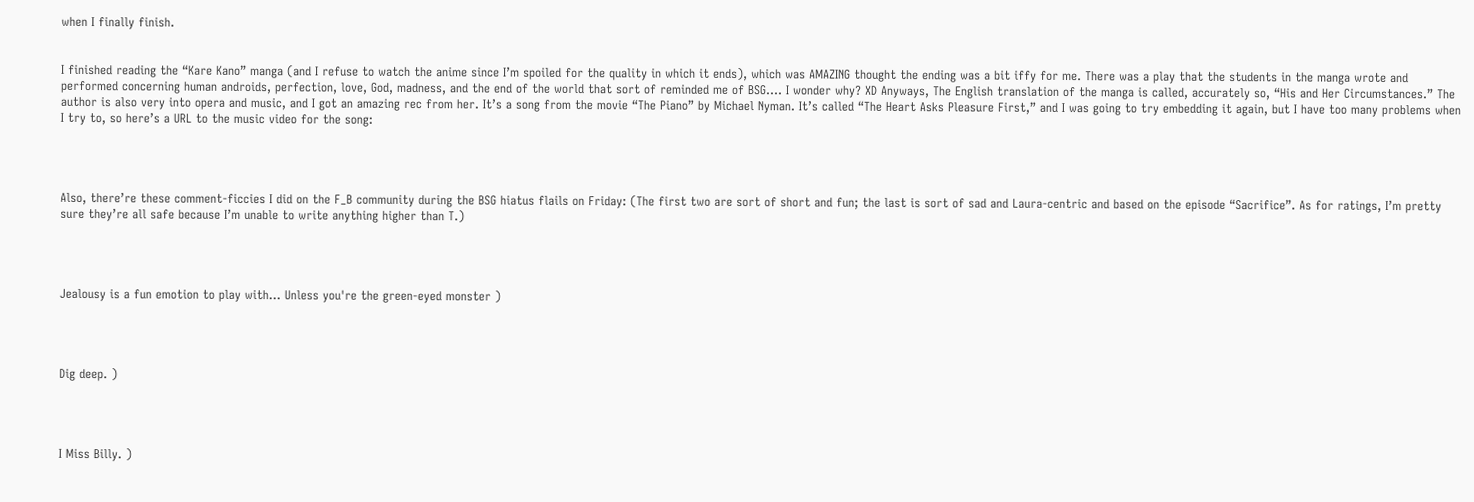when I finally finish.


I finished reading the “Kare Kano” manga (and I refuse to watch the anime since I’m spoiled for the quality in which it ends), which was AMAZING thought the ending was a bit iffy for me. There was a play that the students in the manga wrote and performed concerning human androids, perfection, love, God, madness, and the end of the world that sort of reminded me of BSG…. I wonder why? XD Anyways, The English translation of the manga is called, accurately so, “His and Her Circumstances.” The author is also very into opera and music, and I got an amazing rec from her. It’s a song from the movie “The Piano” by Michael Nyman. It’s called “The Heart Asks Pleasure First,” and I was going to try embedding it again, but I have too many problems when I try to, so here’s a URL to the music video for the song:




Also, there’re these comment-ficcies I did on the F_B community during the BSG hiatus flails on Friday: (The first two are sort of short and fun; the last is sort of sad and Laura-centric and based on the episode “Sacrifice”. As for ratings, I’m pretty sure they’re all safe because I’m unable to write anything higher than T.)




Jealousy is a fun emotion to play with... Unless you're the green-eyed monster )




Dig deep. )




I Miss Billy. )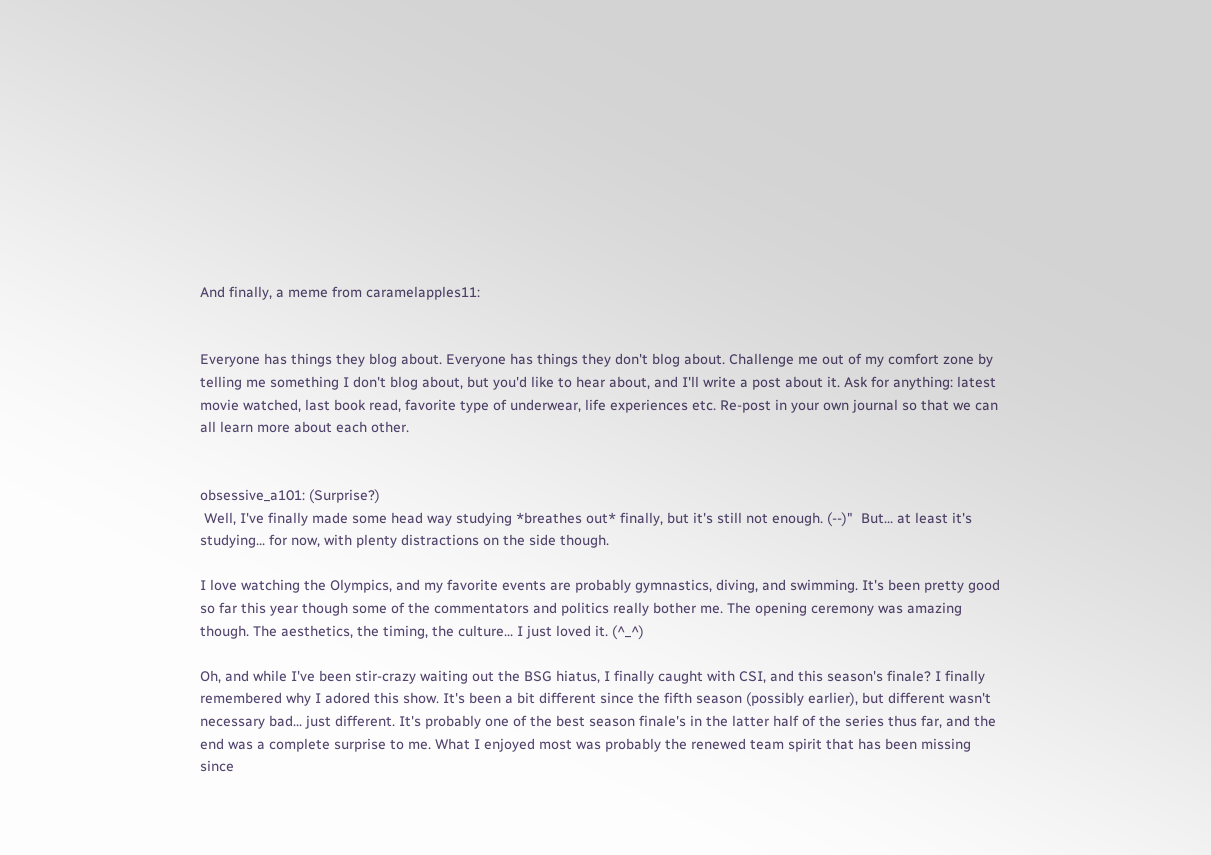And finally, a meme from caramelapples11:


Everyone has things they blog about. Everyone has things they don't blog about. Challenge me out of my comfort zone by telling me something I don't blog about, but you'd like to hear about, and I'll write a post about it. Ask for anything: latest movie watched, last book read, favorite type of underwear, life experiences etc. Re-post in your own journal so that we can all learn more about each other.


obsessive_a101: (Surprise?)
 Well, I've finally made some head way studying *breathes out* finally, but it's still not enough. (--)"  But... at least it's studying... for now, with plenty distractions on the side though.

I love watching the Olympics, and my favorite events are probably gymnastics, diving, and swimming. It's been pretty good so far this year though some of the commentators and politics really bother me. The opening ceremony was amazing though. The aesthetics, the timing, the culture... I just loved it. (^_^)

Oh, and while I've been stir-crazy waiting out the BSG hiatus, I finally caught with CSI, and this season's finale? I finally remembered why I adored this show. It's been a bit different since the fifth season (possibly earlier), but different wasn't necessary bad... just different. It's probably one of the best season finale's in the latter half of the series thus far, and the end was a complete surprise to me. What I enjoyed most was probably the renewed team spirit that has been missing since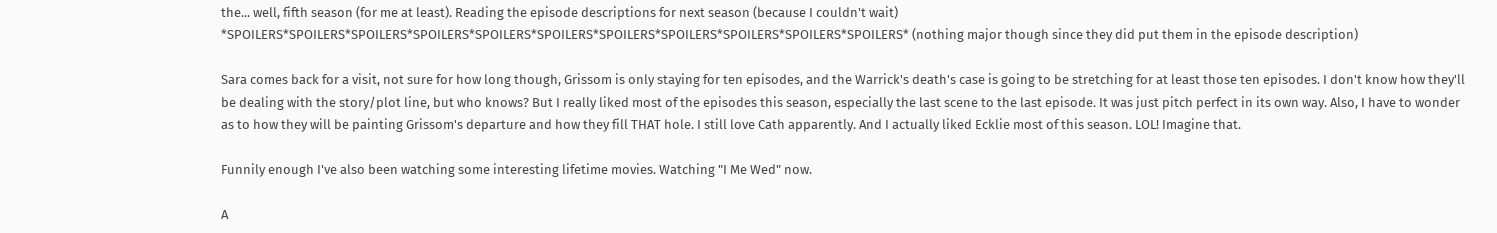the... well, fifth season (for me at least). Reading the episode descriptions for next season (because I couldn't wait) *SPOILERS*SPOILERS*SPOILERS*SPOILERS*SPOILERS*SPOILERS*SPOILERS*SPOILERS*SPOILERS*SPOILERS*SPOILERS* (nothing major though since they did put them in the episode description)

Sara comes back for a visit, not sure for how long though, Grissom is only staying for ten episodes, and the Warrick's death's case is going to be stretching for at least those ten episodes. I don't know how they'll be dealing with the story/plot line, but who knows? But I really liked most of the episodes this season, especially the last scene to the last episode. It was just pitch perfect in its own way. Also, I have to wonder as to how they will be painting Grissom's departure and how they fill THAT hole. I still love Cath apparently. And I actually liked Ecklie most of this season. LOL! Imagine that.

Funnily enough I've also been watching some interesting lifetime movies. Watching "I Me Wed" now.

A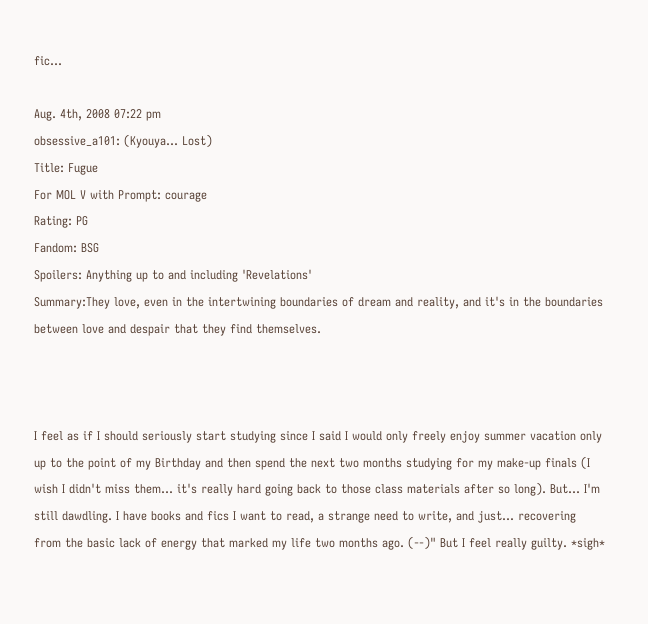fic...

Aug. 4th, 2008 07:22 pm
obsessive_a101: (Kyouya... Lost)
Title: Fugue
For MOL V with Prompt: courage
Rating: PG
Fandom: BSG
Spoilers: Anything up to and including 'Revelations'
Summary:They love, even in the intertwining boundaries of dream and reality, and it's in the boundaries between love and despair that they find themselves.



I feel as if I should seriously start studying since I said I would only freely enjoy summer vacation only up to the point of my Birthday and then spend the next two months studying for my make-up finals (I wish I didn't miss them... it's really hard going back to those class materials after so long). But... I'm still dawdling. I have books and fics I want to read, a strange need to write, and just... recovering from the basic lack of energy that marked my life two months ago. (--)" But I feel really guilty. *sigh*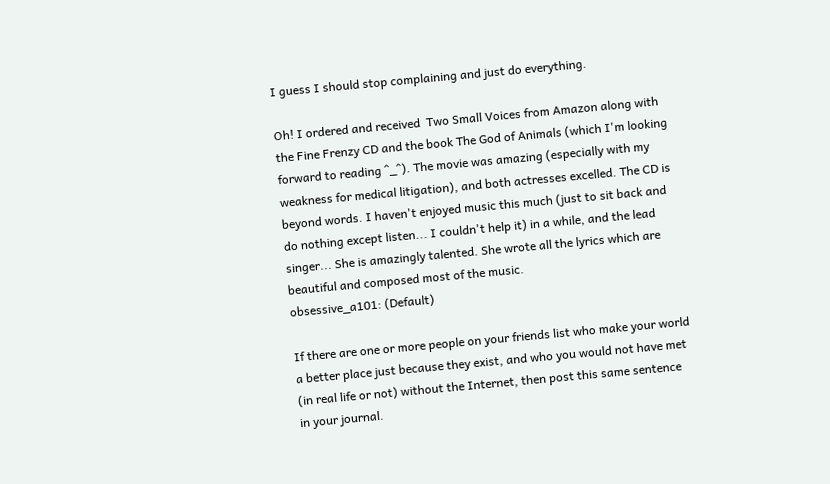I guess I should stop complaining and just do everything.

Oh! I ordered and received  Two Small Voices from Amazon along with the Fine Frenzy CD and the book The God of Animals (which I'm looking forward to reading ^_^). The movie was amazing (especially with my weakness for medical litigation), and both actresses excelled. The CD is beyond words. I haven't enjoyed music this much (just to sit back and do nothing except listen... I couldn't help it) in a while, and the lead singer... She is amazingly talented. She wrote all the lyrics which are beautiful and composed most of the music.
obsessive_a101: (Default)

If there are one or more people on your friends list who make your world a better place just because they exist, and who you would not have met (in real life or not) without the Internet, then post this same sentence in your journal.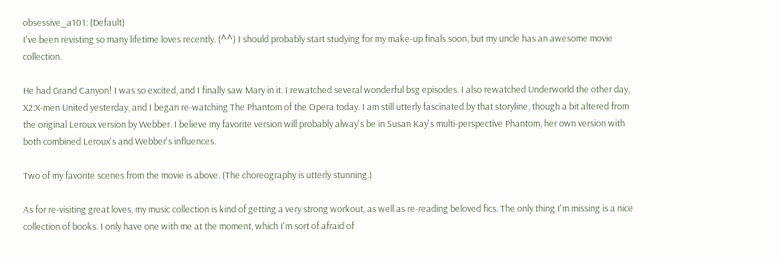obsessive_a101: (Default)
I've been revisting so many lifetime loves recently. (^^) I should probably start studying for my make-up finals soon, but my uncle has an awesome movie collection.

He had Grand Canyon! I was so excited, and I finally saw Mary in it. I rewatched several wonderful bsg episodes. I also rewatched Underworld the other day, X2:X-men United yesterday, and I began re-watching The Phantom of the Opera today. I am still utterly fascinated by that storyline, though a bit altered from the original Leroux version by Webber. I believe my favorite version will probably alway's be in Susan Kay's multi-perspective Phantom, her own version with both combined Leroux's and Webber's influences.

Two of my favorite scenes from the movie is above. (The choreography is utterly stunning.)

As for re-visiting great loves, my music collection is kind of getting a very strong workout, as well as re-reading beloved fics. The only thing I'm missing is a nice collection of books. I only have one with me at the moment, which I'm sort of afraid of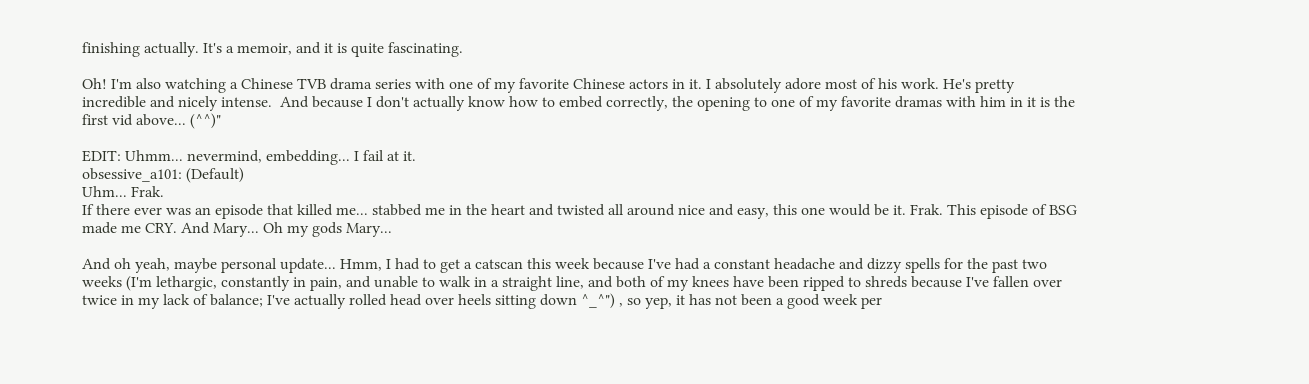finishing actually. It's a memoir, and it is quite fascinating.

Oh! I'm also watching a Chinese TVB drama series with one of my favorite Chinese actors in it. I absolutely adore most of his work. He's pretty incredible and nicely intense.  And because I don't actually know how to embed correctly, the opening to one of my favorite dramas with him in it is the first vid above... (^^)"

EDIT: Uhmm... nevermind, embedding... I fail at it.
obsessive_a101: (Default)
Uhm... Frak.
If there ever was an episode that killed me... stabbed me in the heart and twisted all around nice and easy, this one would be it. Frak. This episode of BSG made me CRY. And Mary... Oh my gods Mary...

And oh yeah, maybe personal update... Hmm, I had to get a catscan this week because I've had a constant headache and dizzy spells for the past two weeks (I'm lethargic, constantly in pain, and unable to walk in a straight line, and both of my knees have been ripped to shreds because I've fallen over twice in my lack of balance; I've actually rolled head over heels sitting down ^_^") , so yep, it has not been a good week per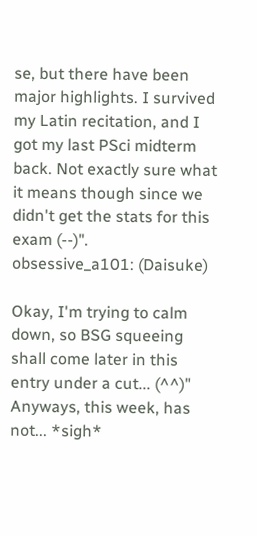se, but there have been major highlights. I survived my Latin recitation, and I got my last PSci midterm back. Not exactly sure what it means though since we didn't get the stats for this exam (--)".
obsessive_a101: (Daisuke)

Okay, I'm trying to calm down, so BSG squeeing shall come later in this entry under a cut... (^^)" Anyways, this week, has not... *sigh*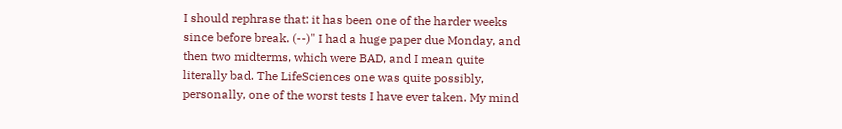I should rephrase that: it has been one of the harder weeks since before break. (--)" I had a huge paper due Monday, and then two midterms, which were BAD, and I mean quite literally bad. The LifeSciences one was quite possibly, personally, one of the worst tests I have ever taken. My mind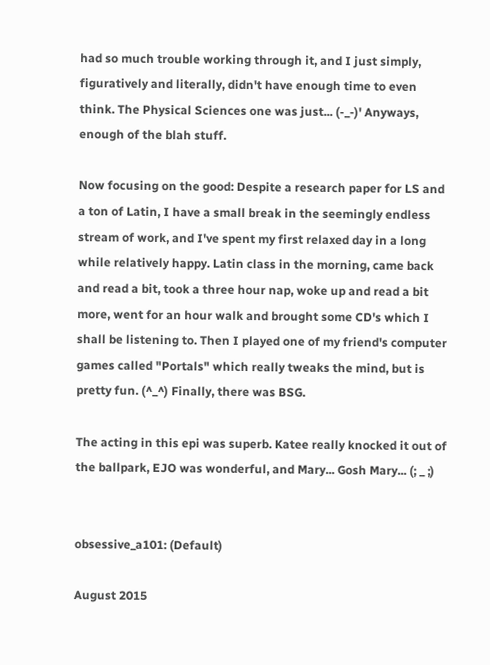had so much trouble working through it, and I just simply, figuratively and literally, didn't have enough time to even think. The Physical Sciences one was just... (-_-)' Anyways, enough of the blah stuff.

Now focusing on the good: Despite a research paper for LS and a ton of Latin, I have a small break in the seemingly endless stream of work, and I've spent my first relaxed day in a long while relatively happy. Latin class in the morning, came back and read a bit, took a three hour nap, woke up and read a bit more, went for an hour walk and brought some CD's which I shall be listening to. Then I played one of my friend's computer games called "Portals" which really tweaks the mind, but is pretty fun. (^_^) Finally, there was BSG.

The acting in this epi was superb. Katee really knocked it out of the ballpark, EJO was wonderful, and Mary... Gosh Mary... (; _ ;)


obsessive_a101: (Default)

August 2015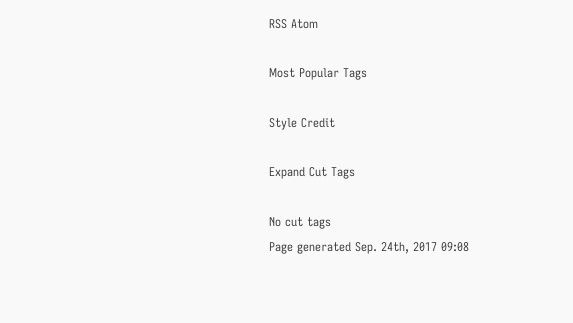RSS Atom

Most Popular Tags

Style Credit

Expand Cut Tags

No cut tags
Page generated Sep. 24th, 2017 09:08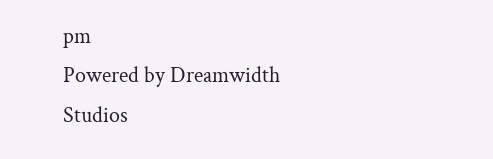pm
Powered by Dreamwidth Studios